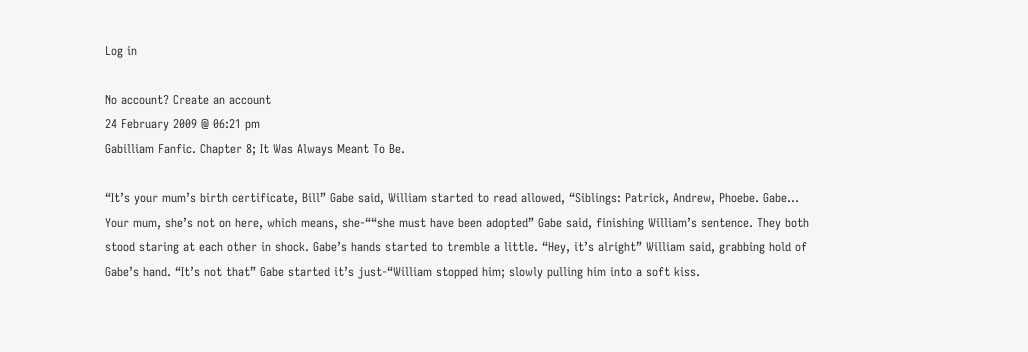Log in

No account? Create an account
24 February 2009 @ 06:21 pm
Gabilliam Fanfic. Chapter 8; It Was Always Meant To Be.

“It’s your mum’s birth certificate, Bill” Gabe said, William started to read allowed, “Siblings: Patrick, Andrew, Phoebe. Gabe… Your mum, she’s not on here, which means, she-““she must have been adopted” Gabe said, finishing William’s sentence. They both stood staring at each other in shock. Gabe’s hands started to tremble a little. “Hey, it’s alright” William said, grabbing hold of Gabe’s hand. “It’s not that” Gabe started it’s just-“William stopped him; slowly pulling him into a soft kiss.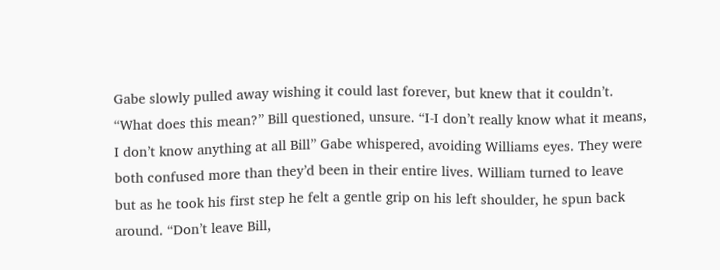Gabe slowly pulled away wishing it could last forever, but knew that it couldn’t. “What does this mean?” Bill questioned, unsure. “I-I don’t really know what it means, I don’t know anything at all Bill” Gabe whispered, avoiding Williams eyes. They were both confused more than they’d been in their entire lives. William turned to leave but as he took his first step he felt a gentle grip on his left shoulder, he spun back around. “Don’t leave Bill,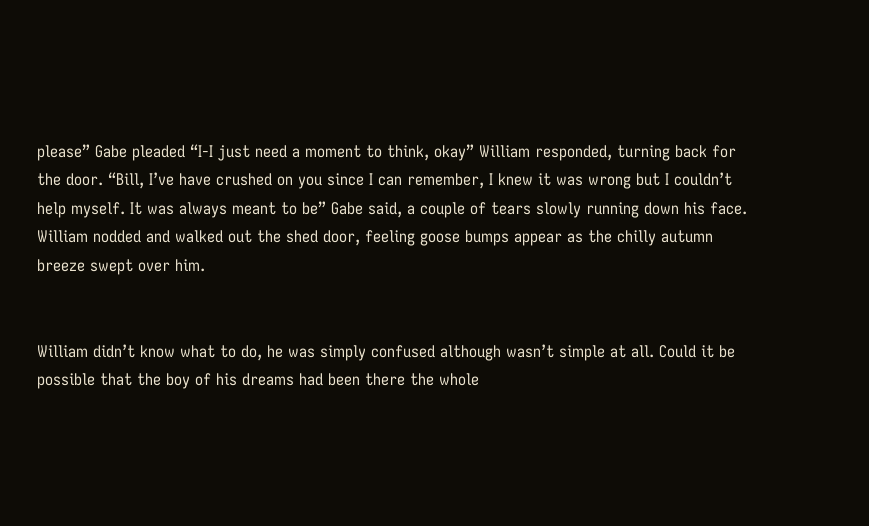please” Gabe pleaded “I-I just need a moment to think, okay” William responded, turning back for the door. “Bill, I’ve have crushed on you since I can remember, I knew it was wrong but I couldn’t help myself. It was always meant to be” Gabe said, a couple of tears slowly running down his face. William nodded and walked out the shed door, feeling goose bumps appear as the chilly autumn breeze swept over him.


William didn’t know what to do, he was simply confused although wasn’t simple at all. Could it be possible that the boy of his dreams had been there the whole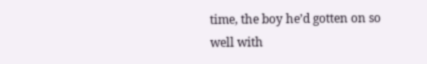time, the boy he’d gotten on so well with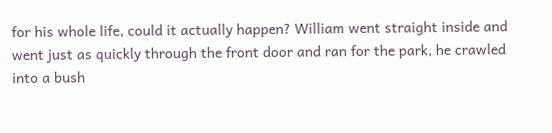for his whole life, could it actually happen? William went straight inside and went just as quickly through the front door and ran for the park, he crawled into a bush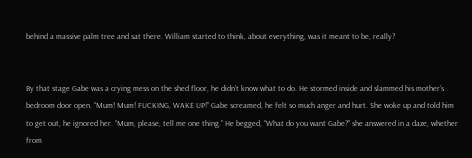behind a massive palm tree and sat there. William started to think, about everything, was it meant to be, really?


By that stage Gabe was a crying mess on the shed floor, he didn’t know what to do. He stormed inside and slammed his mother’s bedroom door open. “Mum! Mum! FUCKING, WAKE UP!” Gabe screamed, he felt so much anger and hurt. She woke up and told him to get out, he ignored her. “Mum, please, tell me one thing.” He begged, “What do you want Gabe?” she answered in a daze, whether from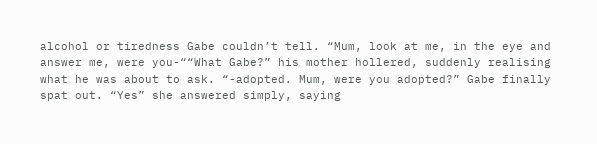alcohol or tiredness Gabe couldn’t tell. “Mum, look at me, in the eye and answer me, were you-““What Gabe?” his mother hollered, suddenly realising what he was about to ask. “-adopted. Mum, were you adopted?” Gabe finally spat out. “Yes” she answered simply, saying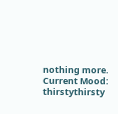nothing more.
Current Mood: thirstythirsty